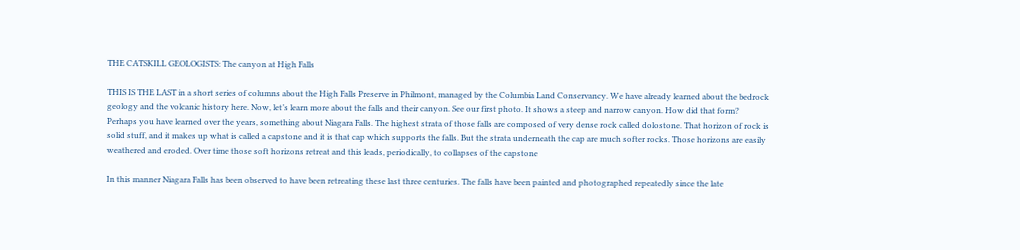THE CATSKILL GEOLOGISTS: The canyon at High Falls

THIS IS THE LAST in a short series of columns about the High Falls Preserve in Philmont, managed by the Columbia Land Conservancy. We have already learned about the bedrock geology and the volcanic history here. Now, let’s learn more about the falls and their canyon. See our first photo. It shows a steep and narrow canyon. How did that form? Perhaps you have learned over the years, something about Niagara Falls. The highest strata of those falls are composed of very dense rock called dolostone. That horizon of rock is solid stuff, and it makes up what is called a capstone and it is that cap which supports the falls. But the strata underneath the cap are much softer rocks. Those horizons are easily weathered and eroded. Over time those soft horizons retreat and this leads, periodically, to collapses of the capstone

In this manner Niagara Falls has been observed to have been retreating these last three centuries. The falls have been painted and photographed repeatedly since the late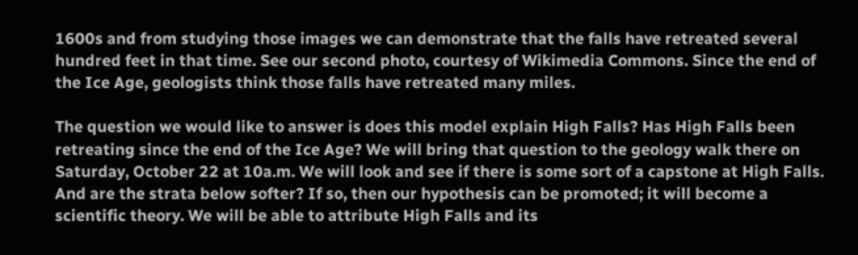1600s and from studying those images we can demonstrate that the falls have retreated several hundred feet in that time. See our second photo, courtesy of Wikimedia Commons. Since the end of the Ice Age, geologists think those falls have retreated many miles.

The question we would like to answer is does this model explain High Falls? Has High Falls been retreating since the end of the Ice Age? We will bring that question to the geology walk there on Saturday, October 22 at 10a.m. We will look and see if there is some sort of a capstone at High Falls. And are the strata below softer? If so, then our hypothesis can be promoted; it will become a scientific theory. We will be able to attribute High Falls and its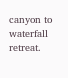canyon to waterfall retreat.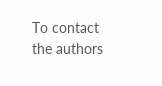To contact the authors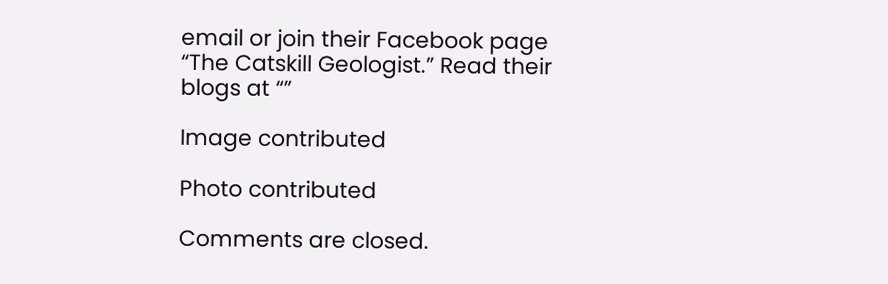email or join their Facebook page “The Catskill Geologist.” Read their blogs at “”

Image contributed

Photo contributed

Comments are closed.